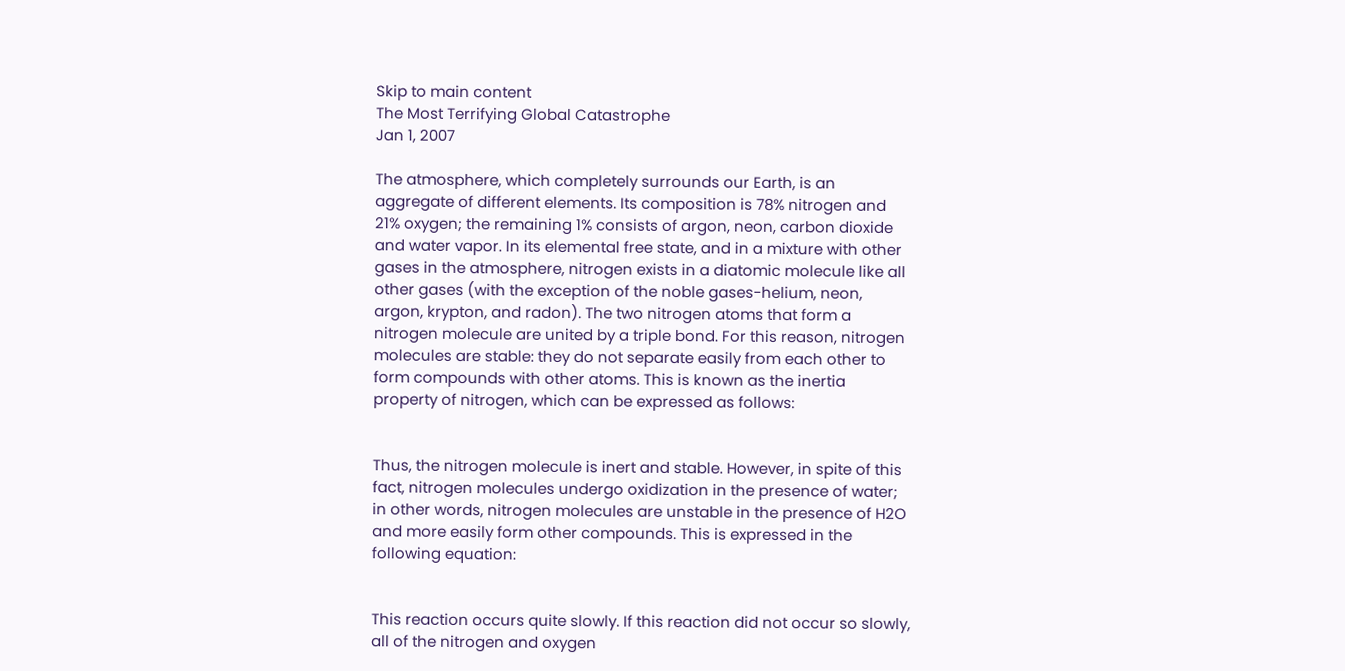Skip to main content
The Most Terrifying Global Catastrophe
Jan 1, 2007

The atmosphere, which completely surrounds our Earth, is an aggregate of different elements. Its composition is 78% nitrogen and 21% oxygen; the remaining 1% consists of argon, neon, carbon dioxide and water vapor. In its elemental free state, and in a mixture with other gases in the atmosphere, nitrogen exists in a diatomic molecule like all other gases (with the exception of the noble gases-helium, neon, argon, krypton, and radon). The two nitrogen atoms that form a nitrogen molecule are united by a triple bond. For this reason, nitrogen molecules are stable: they do not separate easily from each other to form compounds with other atoms. This is known as the inertia property of nitrogen, which can be expressed as follows:


Thus, the nitrogen molecule is inert and stable. However, in spite of this fact, nitrogen molecules undergo oxidization in the presence of water; in other words, nitrogen molecules are unstable in the presence of H2O and more easily form other compounds. This is expressed in the following equation:


This reaction occurs quite slowly. If this reaction did not occur so slowly, all of the nitrogen and oxygen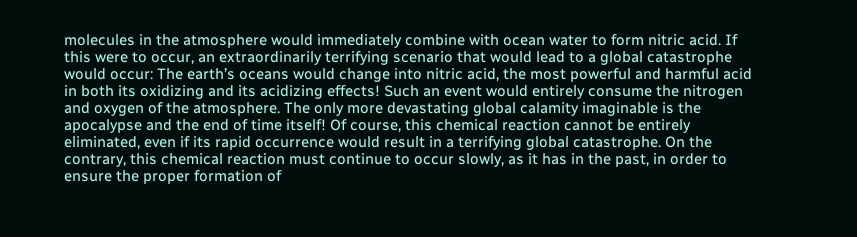molecules in the atmosphere would immediately combine with ocean water to form nitric acid. If this were to occur, an extraordinarily terrifying scenario that would lead to a global catastrophe would occur: The earth’s oceans would change into nitric acid, the most powerful and harmful acid in both its oxidizing and its acidizing effects! Such an event would entirely consume the nitrogen and oxygen of the atmosphere. The only more devastating global calamity imaginable is the apocalypse and the end of time itself! Of course, this chemical reaction cannot be entirely eliminated, even if its rapid occurrence would result in a terrifying global catastrophe. On the contrary, this chemical reaction must continue to occur slowly, as it has in the past, in order to ensure the proper formation of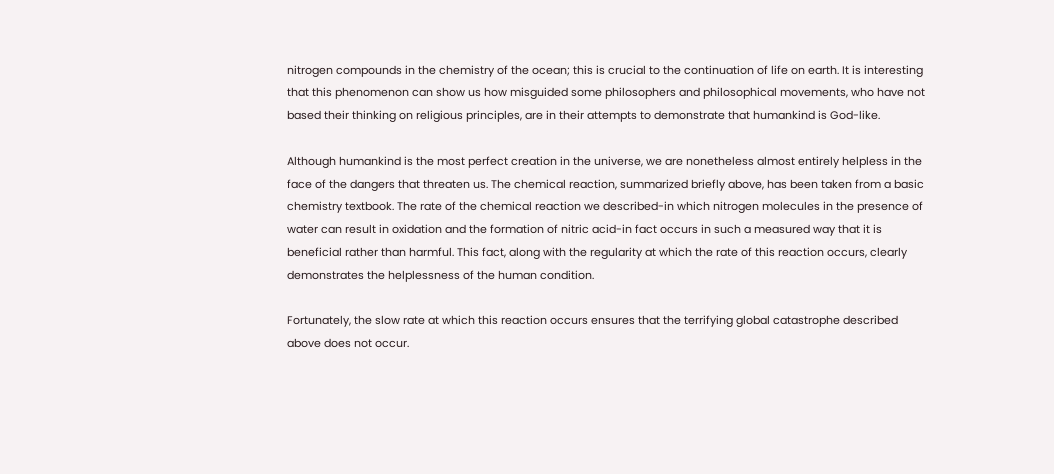nitrogen compounds in the chemistry of the ocean; this is crucial to the continuation of life on earth. It is interesting that this phenomenon can show us how misguided some philosophers and philosophical movements, who have not based their thinking on religious principles, are in their attempts to demonstrate that humankind is God-like.

Although humankind is the most perfect creation in the universe, we are nonetheless almost entirely helpless in the face of the dangers that threaten us. The chemical reaction, summarized briefly above, has been taken from a basic chemistry textbook. The rate of the chemical reaction we described-in which nitrogen molecules in the presence of water can result in oxidation and the formation of nitric acid-in fact occurs in such a measured way that it is beneficial rather than harmful. This fact, along with the regularity at which the rate of this reaction occurs, clearly demonstrates the helplessness of the human condition.

Fortunately, the slow rate at which this reaction occurs ensures that the terrifying global catastrophe described above does not occur.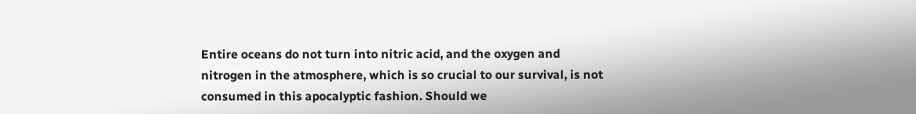Entire oceans do not turn into nitric acid, and the oxygen and nitrogen in the atmosphere, which is so crucial to our survival, is not consumed in this apocalyptic fashion. Should we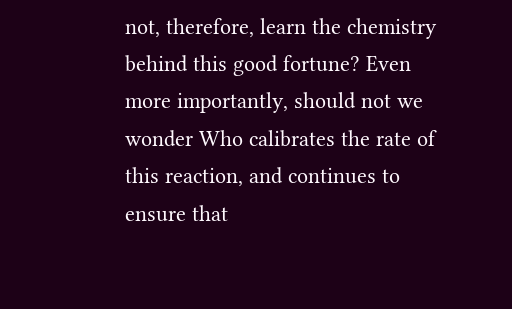not, therefore, learn the chemistry behind this good fortune? Even more importantly, should not we wonder Who calibrates the rate of this reaction, and continues to ensure that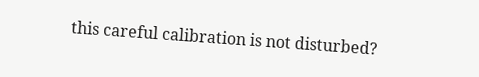this careful calibration is not disturbed?